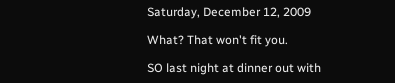Saturday, December 12, 2009

What? That won't fit you.

SO last night at dinner out with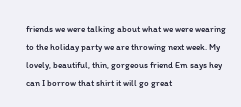friends we were talking about what we were wearing to the holiday party we are throwing next week. My lovely, beautiful, thin, gorgeous friend Em says hey can I borrow that shirt it will go great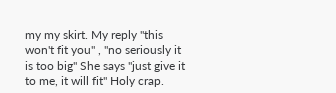my my skirt. My reply "this won't fit you" , "no seriously it is too big" She says "just give it to me, it will fit" Holy crap.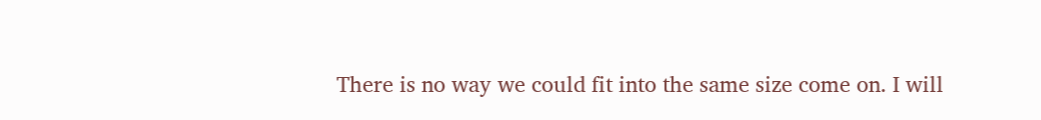There is no way we could fit into the same size come on. I will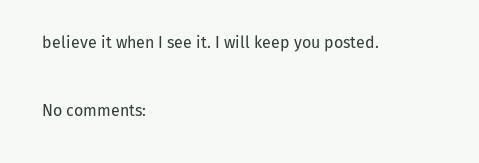believe it when I see it. I will keep you posted.

No comments: